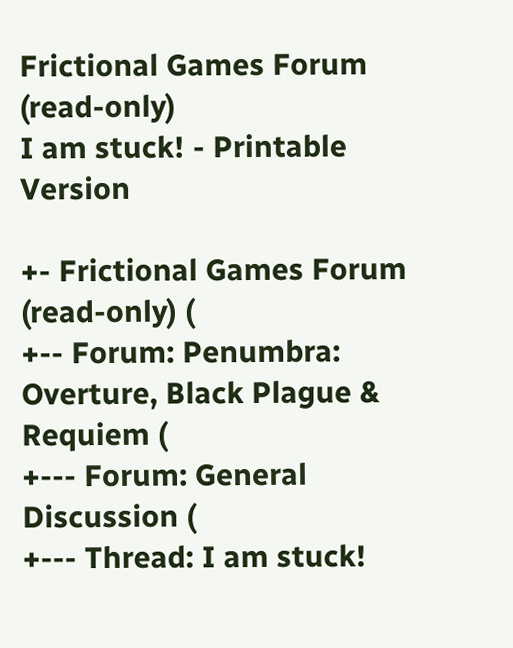Frictional Games Forum (read-only)
I am stuck! - Printable Version

+- Frictional Games Forum (read-only) (
+-- Forum: Penumbra: Overture, Black Plague & Requiem (
+--- Forum: General Discussion (
+--- Thread: I am stuck!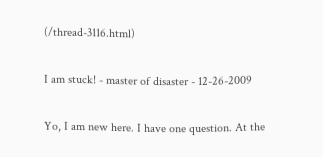(/thread-3116.html)

I am stuck! - master of disaster - 12-26-2009

Yo, I am new here. I have one question. At the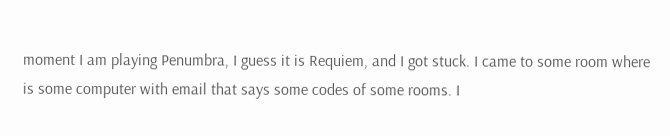moment I am playing Penumbra, I guess it is Requiem, and I got stuck. I came to some room where is some computer with email that says some codes of some rooms. I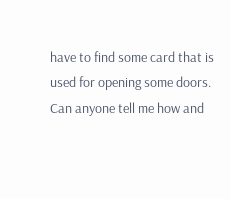have to find some card that is used for opening some doors. Can anyone tell me how and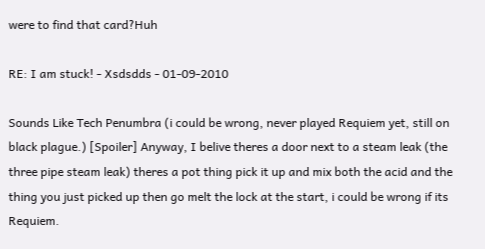were to find that card?Huh

RE: I am stuck! - Xsdsdds - 01-09-2010

Sounds Like Tech Penumbra (i could be wrong, never played Requiem yet, still on black plague.) [Spoiler] Anyway, I belive theres a door next to a steam leak (the three pipe steam leak) theres a pot thing pick it up and mix both the acid and the thing you just picked up then go melt the lock at the start, i could be wrong if its Requiem.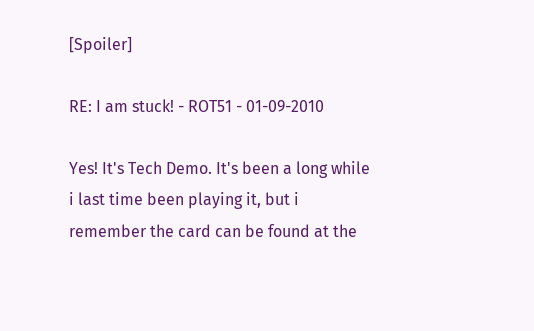[Spoiler]

RE: I am stuck! - ROT51 - 01-09-2010

Yes! It's Tech Demo. It's been a long while i last time been playing it, but i remember the card can be found at the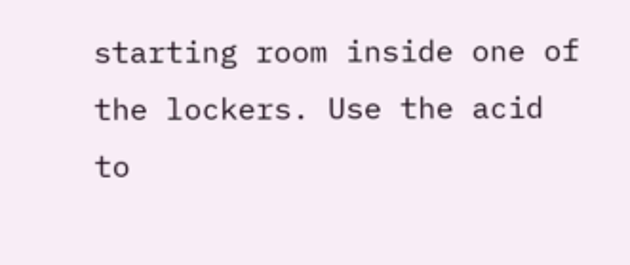starting room inside one of the lockers. Use the acid to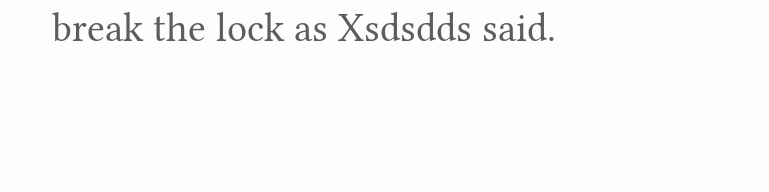break the lock as Xsdsdds said.